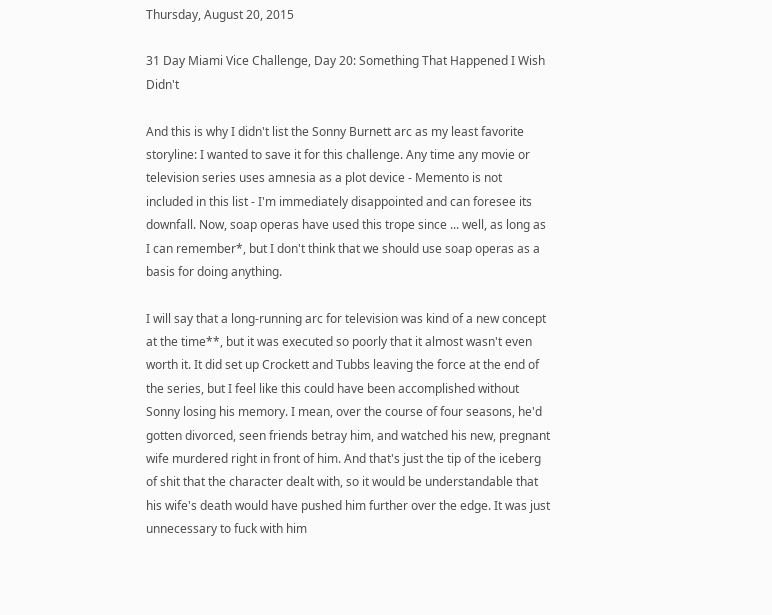Thursday, August 20, 2015

31 Day Miami Vice Challenge, Day 20: Something That Happened I Wish Didn't

And this is why I didn't list the Sonny Burnett arc as my least favorite storyline: I wanted to save it for this challenge. Any time any movie or television series uses amnesia as a plot device - Memento is not included in this list - I'm immediately disappointed and can foresee its downfall. Now, soap operas have used this trope since ... well, as long as I can remember*, but I don't think that we should use soap operas as a basis for doing anything.

I will say that a long-running arc for television was kind of a new concept at the time**, but it was executed so poorly that it almost wasn't even worth it. It did set up Crockett and Tubbs leaving the force at the end of the series, but I feel like this could have been accomplished without Sonny losing his memory. I mean, over the course of four seasons, he'd gotten divorced, seen friends betray him, and watched his new, pregnant wife murdered right in front of him. And that's just the tip of the iceberg of shit that the character dealt with, so it would be understandable that his wife's death would have pushed him further over the edge. It was just unnecessary to fuck with him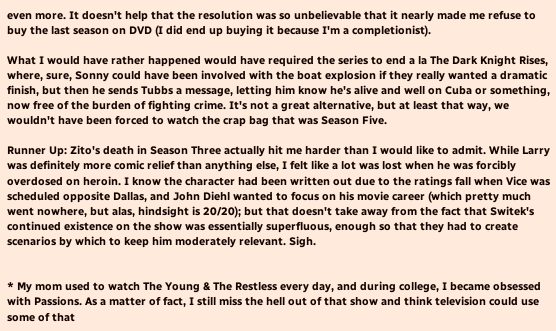even more. It doesn't help that the resolution was so unbelievable that it nearly made me refuse to buy the last season on DVD (I did end up buying it because I'm a completionist).

What I would have rather happened would have required the series to end a la The Dark Knight Rises, where, sure, Sonny could have been involved with the boat explosion if they really wanted a dramatic finish, but then he sends Tubbs a message, letting him know he's alive and well on Cuba or something, now free of the burden of fighting crime. It's not a great alternative, but at least that way, we wouldn't have been forced to watch the crap bag that was Season Five.

Runner Up: Zito's death in Season Three actually hit me harder than I would like to admit. While Larry was definitely more comic relief than anything else, I felt like a lot was lost when he was forcibly overdosed on heroin. I know the character had been written out due to the ratings fall when Vice was scheduled opposite Dallas, and John Diehl wanted to focus on his movie career (which pretty much went nowhere, but alas, hindsight is 20/20); but that doesn't take away from the fact that Switek's continued existence on the show was essentially superfluous, enough so that they had to create scenarios by which to keep him moderately relevant. Sigh.


* My mom used to watch The Young & The Restless every day, and during college, I became obsessed with Passions. As a matter of fact, I still miss the hell out of that show and think television could use some of that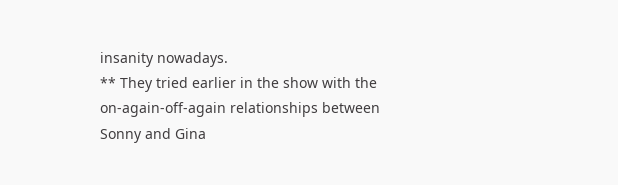insanity nowadays.
** They tried earlier in the show with the on-again-off-again relationships between Sonny and Gina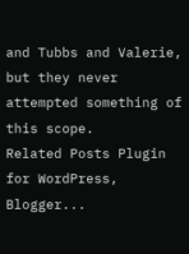and Tubbs and Valerie, but they never attempted something of this scope.
Related Posts Plugin for WordPress, Blogger...